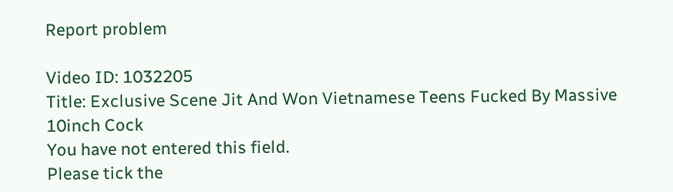Report problem

Video ID: 1032205
Title: Exclusive Scene Jit And Won Vietnamese Teens Fucked By Massive 10inch Cock
You have not entered this field.
Please tick the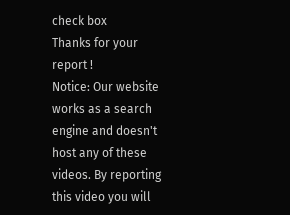check box
Thanks for your report !
Notice: Our website works as a search engine and doesn't host any of these videos. By reporting this video you will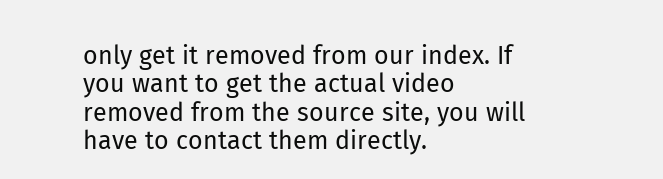only get it removed from our index. If you want to get the actual video removed from the source site, you will have to contact them directly.